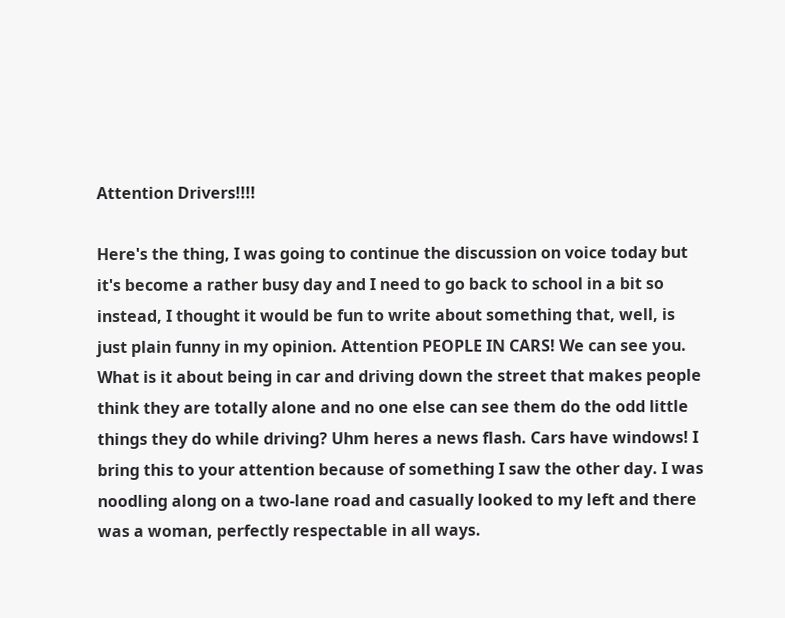Attention Drivers!!!!

Here's the thing, I was going to continue the discussion on voice today but it's become a rather busy day and I need to go back to school in a bit so instead, I thought it would be fun to write about something that, well, is just plain funny in my opinion. Attention PEOPLE IN CARS! We can see you. What is it about being in car and driving down the street that makes people think they are totally alone and no one else can see them do the odd little things they do while driving? Uhm heres a news flash. Cars have windows! I bring this to your attention because of something I saw the other day. I was noodling along on a two-lane road and casually looked to my left and there was a woman, perfectly respectable in all ways.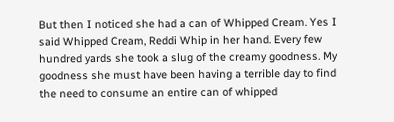But then I noticed she had a can of Whipped Cream. Yes I said Whipped Cream, Reddi Whip in her hand. Every few hundred yards she took a slug of the creamy goodness. My goodness she must have been having a terrible day to find the need to consume an entire can of whipped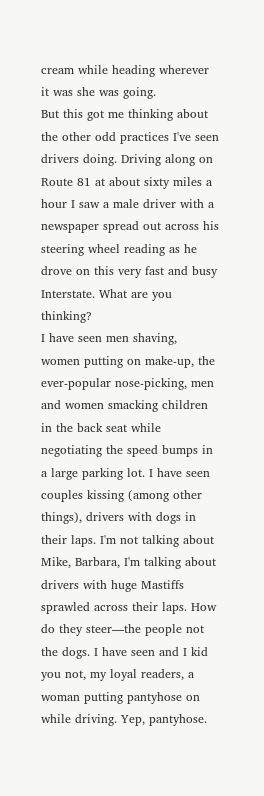cream while heading wherever it was she was going.
But this got me thinking about the other odd practices I've seen drivers doing. Driving along on Route 81 at about sixty miles a hour I saw a male driver with a newspaper spread out across his steering wheel reading as he drove on this very fast and busy Interstate. What are you thinking?
I have seen men shaving, women putting on make-up, the ever-popular nose-picking, men and women smacking children in the back seat while negotiating the speed bumps in a large parking lot. I have seen couples kissing (among other things), drivers with dogs in their laps. I'm not talking about Mike, Barbara, I'm talking about drivers with huge Mastiffs sprawled across their laps. How do they steer—the people not the dogs. I have seen and I kid you not, my loyal readers, a woman putting pantyhose on while driving. Yep, pantyhose.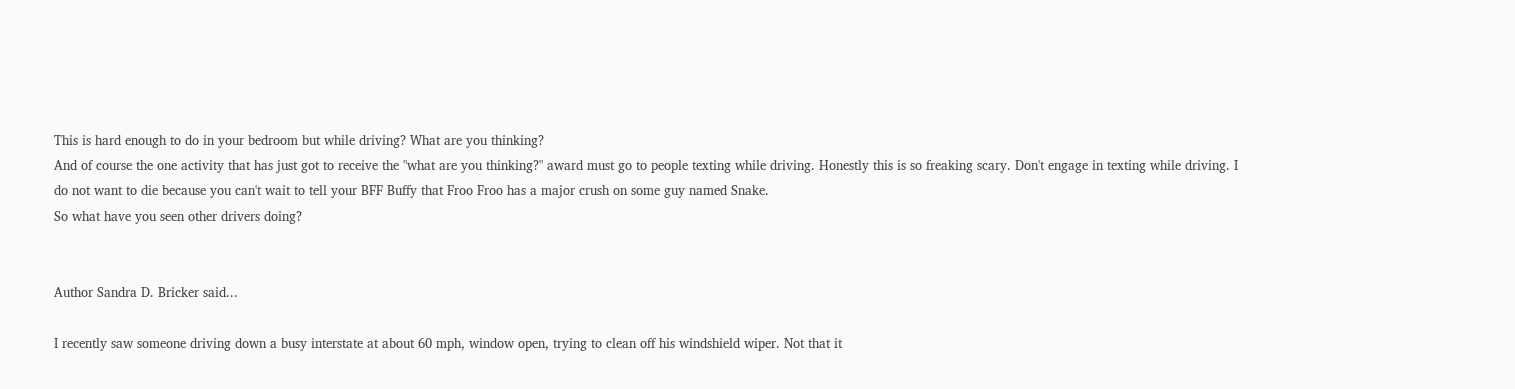This is hard enough to do in your bedroom but while driving? What are you thinking?
And of course the one activity that has just got to receive the "what are you thinking?" award must go to people texting while driving. Honestly this is so freaking scary. Don't engage in texting while driving. I do not want to die because you can't wait to tell your BFF Buffy that Froo Froo has a major crush on some guy named Snake.
So what have you seen other drivers doing?


Author Sandra D. Bricker said...

I recently saw someone driving down a busy interstate at about 60 mph, window open, trying to clean off his windshield wiper. Not that it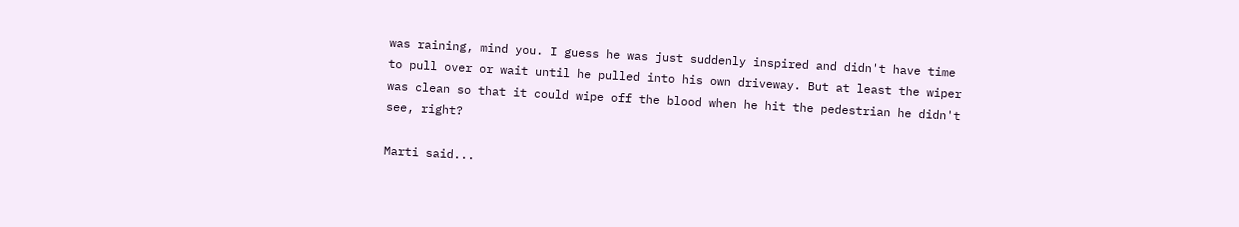was raining, mind you. I guess he was just suddenly inspired and didn't have time to pull over or wait until he pulled into his own driveway. But at least the wiper was clean so that it could wipe off the blood when he hit the pedestrian he didn't see, right?

Marti said...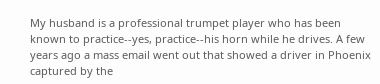My husband is a professional trumpet player who has been known to practice--yes, practice--his horn while he drives. A few years ago a mass email went out that showed a driver in Phoenix captured by the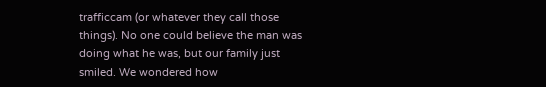trafficcam (or whatever they call those things). No one could believe the man was doing what he was, but our family just smiled. We wondered how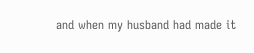and when my husband had made it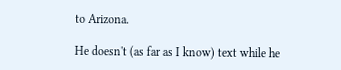to Arizona.

He doesn't (as far as I know) text while he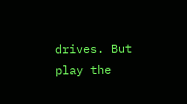drives. But play the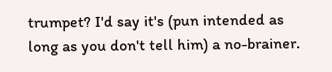trumpet? I'd say it's (pun intended as long as you don't tell him) a no-brainer.